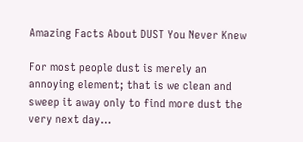Amazing Facts About DUST You Never Knew

For most people dust is merely an annoying element; that is we clean and sweep it away only to find more dust the very next day…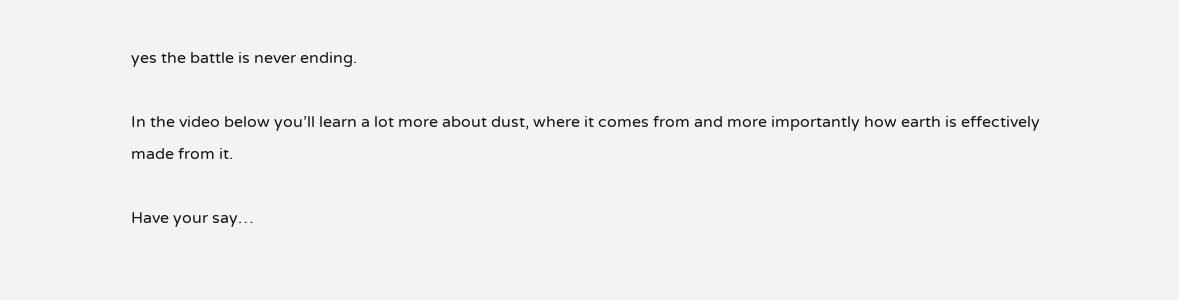yes the battle is never ending.

In the video below you’ll learn a lot more about dust, where it comes from and more importantly how earth is effectively made from it.

Have your say…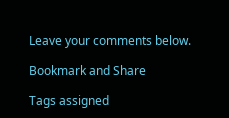Leave your comments below.

Bookmark and Share

Tags assigned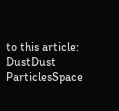to this article:
DustDust ParticlesSpace